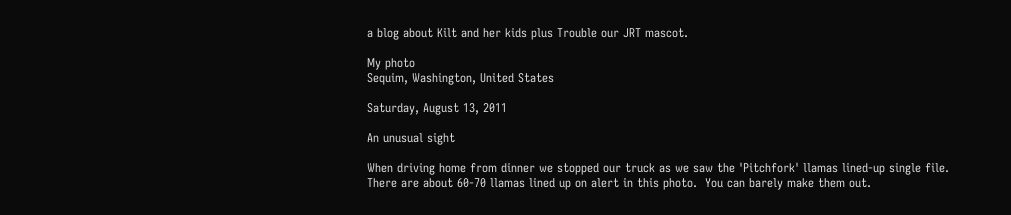a blog about Kilt and her kids plus Trouble our JRT mascot.

My photo
Sequim, Washington, United States

Saturday, August 13, 2011

An unusual sight

When driving home from dinner we stopped our truck as we saw the 'Pitchfork' llamas lined-up single file.
There are about 60-70 llamas lined up on alert in this photo.  You can barely make them out.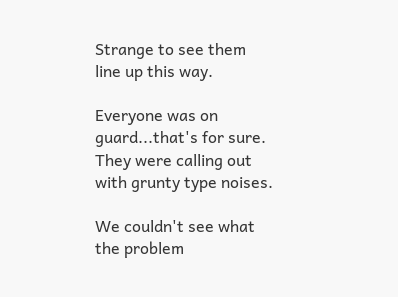Strange to see them line up this way.

Everyone was on guard...that's for sure.  They were calling out with grunty type noises.

We couldn't see what the problem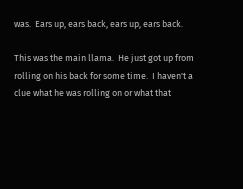was.  Ears up, ears back, ears up, ears back.

This was the main llama.  He just got up from rolling on his back for some time.  I haven't a clue what he was rolling on or what that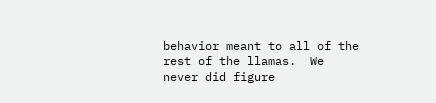behavior meant to all of the rest of the llamas.  We never did figure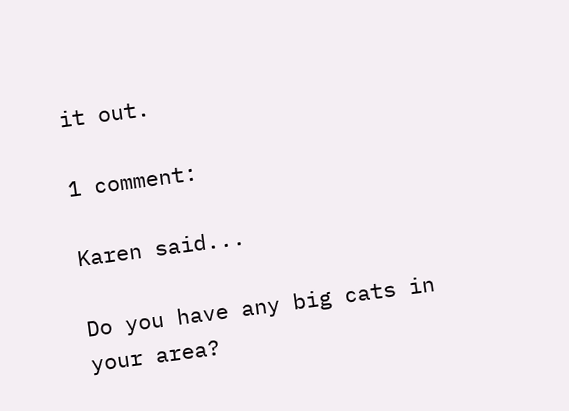it out.

1 comment:

Karen said...

Do you have any big cats in your area?